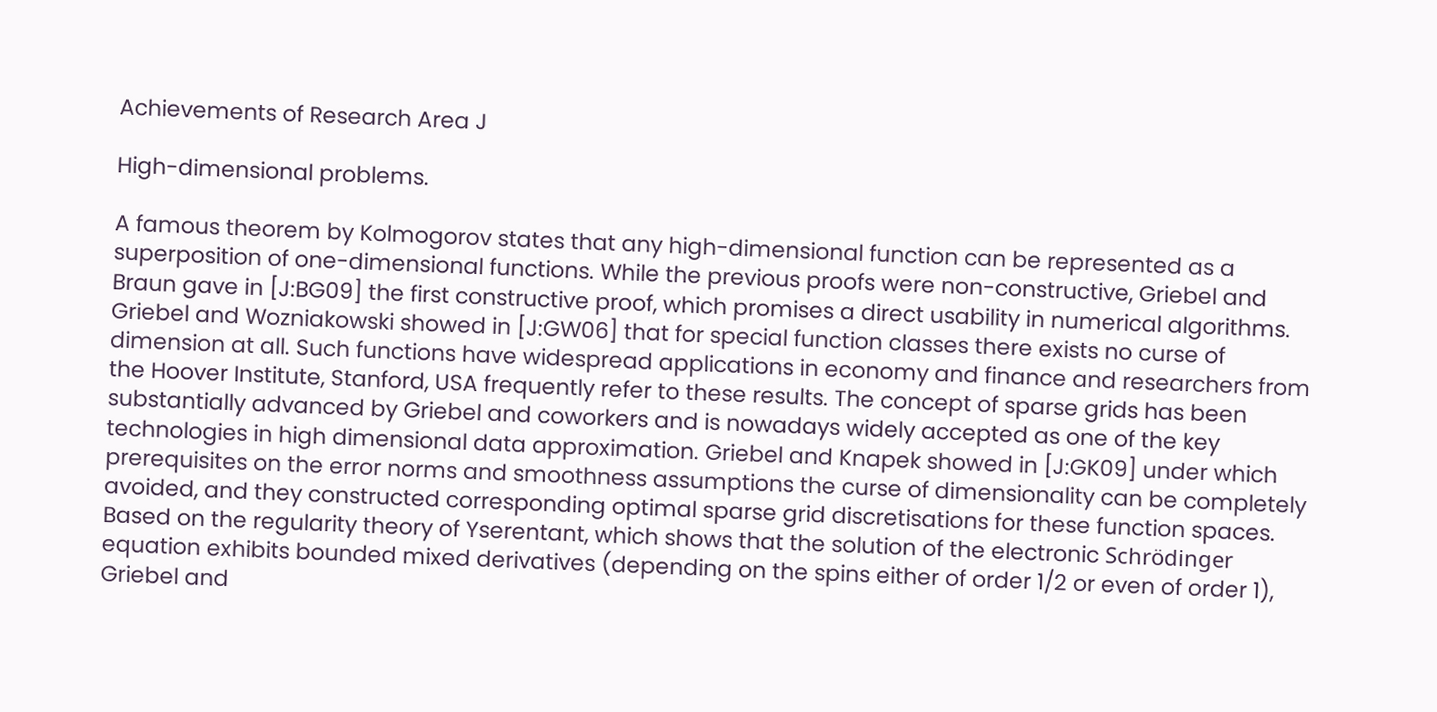Achievements of Research Area J

High-dimensional problems.

A famous theorem by Kolmogorov states that any high-dimensional function can be represented as a superposition of one-dimensional functions. While the previous proofs were non-constructive, Griebel and Braun gave in [J:BG09] the first constructive proof, which promises a direct usability in numerical algorithms. Griebel and Wozniakowski showed in [J:GW06] that for special function classes there exists no curse of dimension at all. Such functions have widespread applications in economy and finance and researchers from the Hoover Institute, Stanford, USA frequently refer to these results. The concept of sparse grids has been substantially advanced by Griebel and coworkers and is nowadays widely accepted as one of the key technologies in high dimensional data approximation. Griebel and Knapek showed in [J:GK09] under which prerequisites on the error norms and smoothness assumptions the curse of dimensionality can be completely avoided, and they constructed corresponding optimal sparse grid discretisations for these function spaces. Based on the regularity theory of Yserentant, which shows that the solution of the electronic Schrödinger equation exhibits bounded mixed derivatives (depending on the spins either of order 1/2 or even of order 1), Griebel and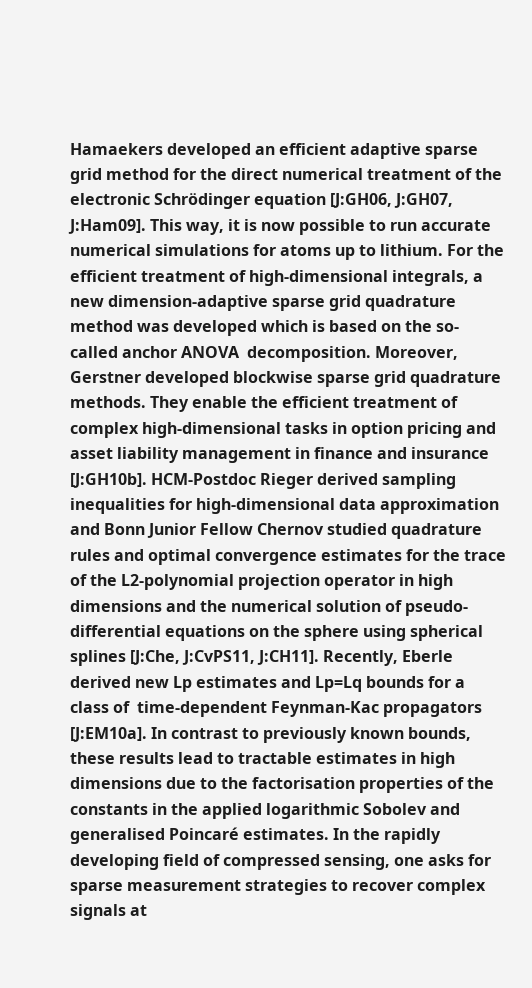Hamaekers developed an efficient adaptive sparse grid method for the direct numerical treatment of the electronic Schrödinger equation [J:GH06, J:GH07, J:Ham09]. This way, it is now possible to run accurate numerical simulations for atoms up to lithium. For the efficient treatment of high-dimensional integrals, a new dimension-adaptive sparse grid quadrature method was developed which is based on the so-called anchor ANOVA  decomposition. Moreover, Gerstner developed blockwise sparse grid quadrature methods. They enable the efficient treatment of complex high-dimensional tasks in option pricing and asset liability management in finance and insurance [J:GH10b]. HCM-Postdoc Rieger derived sampling inequalities for high-dimensional data approximation and Bonn Junior Fellow Chernov studied quadrature rules and optimal convergence estimates for the trace of the L2-polynomial projection operator in high dimensions and the numerical solution of pseudo-differential equations on the sphere using spherical splines [J:Che, J:CvPS11, J:CH11]. Recently, Eberle derived new Lp estimates and Lp=Lq bounds for a class of  time-dependent Feynman-Kac propagators [J:EM10a]. In contrast to previously known bounds, these results lead to tractable estimates in high dimensions due to the factorisation properties of the constants in the applied logarithmic Sobolev and generalised Poincaré estimates. In the rapidly developing field of compressed sensing, one asks for sparse measurement strategies to recover complex signals at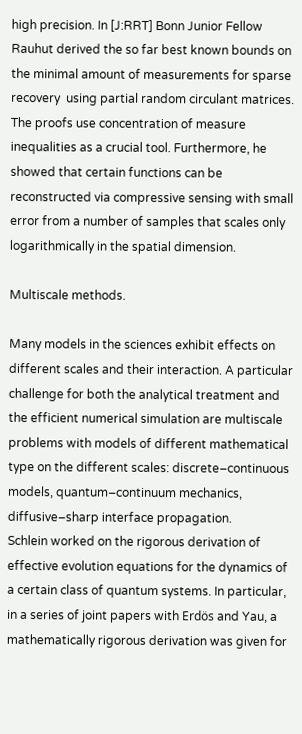high precision. In [J:RRT] Bonn Junior Fellow Rauhut derived the so far best known bounds on the minimal amount of measurements for sparse recovery  using partial random circulant matrices. The proofs use concentration of measure inequalities as a crucial tool. Furthermore, he showed that certain functions can be reconstructed via compressive sensing with small error from a number of samples that scales only logarithmically in the spatial dimension.

Multiscale methods.

Many models in the sciences exhibit effects on different scales and their interaction. A particular challenge for both the analytical treatment and the efficient numerical simulation are multiscale problems with models of different mathematical type on the different scales: discrete–continuous models, quantum–continuum mechanics, diffusive–sharp interface propagation.
Schlein worked on the rigorous derivation of effective evolution equations for the dynamics of a certain class of quantum systems. In particular, in a series of joint papers with Erdös and Yau, a mathematically rigorous derivation was given for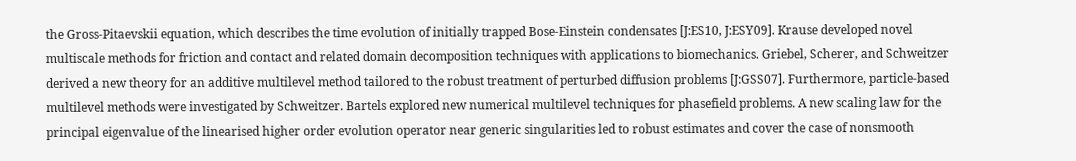the Gross-Pitaevskii equation, which describes the time evolution of initially trapped Bose-Einstein condensates [J:ES10, J:ESY09]. Krause developed novel multiscale methods for friction and contact and related domain decomposition techniques with applications to biomechanics. Griebel, Scherer, and Schweitzer derived a new theory for an additive multilevel method tailored to the robust treatment of perturbed diffusion problems [J:GSS07]. Furthermore, particle-based multilevel methods were investigated by Schweitzer. Bartels explored new numerical multilevel techniques for phasefield problems. A new scaling law for the principal eigenvalue of the linearised higher order evolution operator near generic singularities led to robust estimates and cover the case of nonsmooth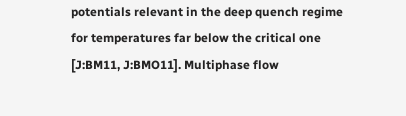potentials relevant in the deep quench regime for temperatures far below the critical one [J:BM11, J:BMO11]. Multiphase flow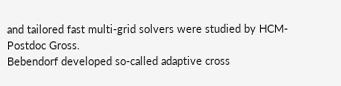and tailored fast multi-grid solvers were studied by HCM-Postdoc Gross.
Bebendorf developed so-called adaptive cross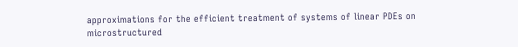approximations for the efficient treatment of systems of linear PDEs on microstructured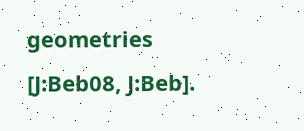geometries [J:Beb08, J:Beb].